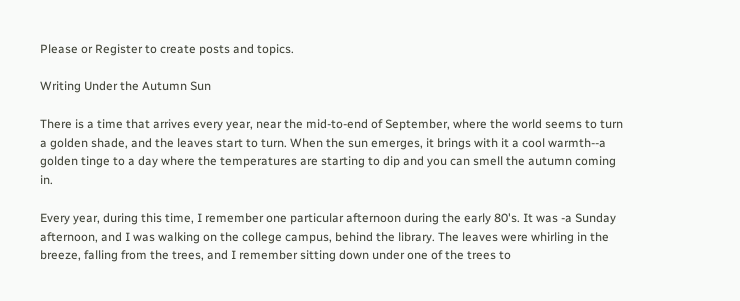Please or Register to create posts and topics.

Writing Under the Autumn Sun

There is a time that arrives every year, near the mid-to-end of September, where the world seems to turn a golden shade, and the leaves start to turn. When the sun emerges, it brings with it a cool warmth--a golden tinge to a day where the temperatures are starting to dip and you can smell the autumn coming in.

Every year, during this time, I remember one particular afternoon during the early 80's. It was -a Sunday afternoon, and I was walking on the college campus, behind the library. The leaves were whirling in the breeze, falling from the trees, and I remember sitting down under one of the trees to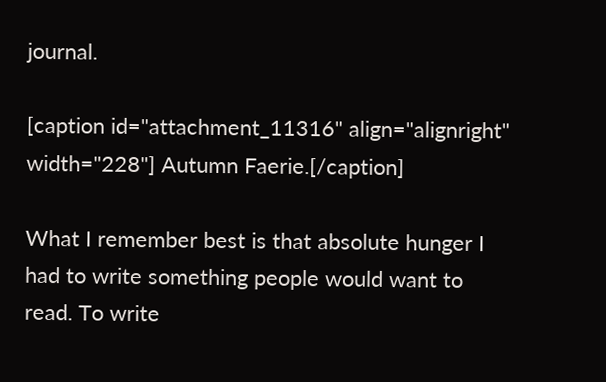journal.

[caption id="attachment_11316" align="alignright" width="228"] Autumn Faerie.[/caption]

What I remember best is that absolute hunger I had to write something people would want to read. To write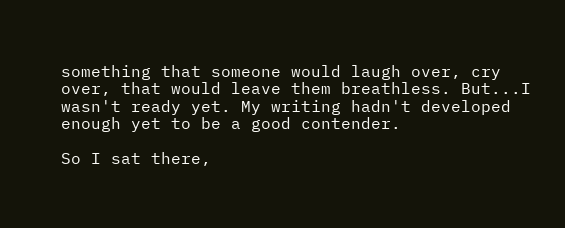something that someone would laugh over, cry over, that would leave them breathless. But...I wasn't ready yet. My writing hadn't developed enough yet to be a good contender.

So I sat there,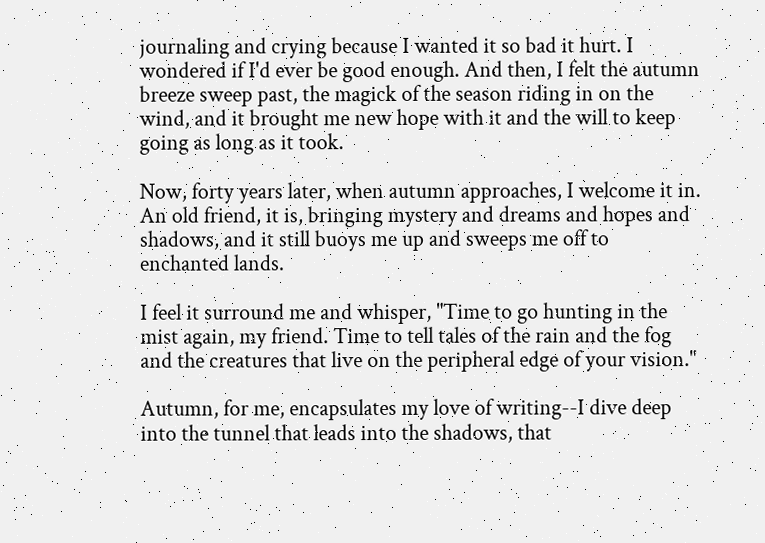journaling and crying because I wanted it so bad it hurt. I wondered if I'd ever be good enough. And then, I felt the autumn breeze sweep past, the magick of the season riding in on the wind, and it brought me new hope with it and the will to keep going as long as it took.

Now, forty years later, when autumn approaches, I welcome it in. An old friend, it is, bringing mystery and dreams and hopes and shadows, and it still buoys me up and sweeps me off to enchanted lands.

I feel it surround me and whisper, "Time to go hunting in the mist again, my friend. Time to tell tales of the rain and the fog and the creatures that live on the peripheral edge of your vision."

Autumn, for me, encapsulates my love of writing--I dive deep into the tunnel that leads into the shadows, that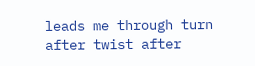leads me through turn after twist after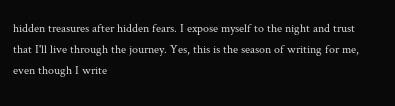hidden treasures after hidden fears. I expose myself to the night and trust that I'll live through the journey. Yes, this is the season of writing for me, even though I write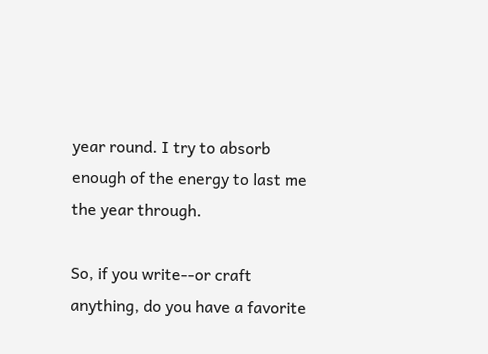year round. I try to absorb enough of the energy to last me the year through.

So, if you write--or craft anything, do you have a favorite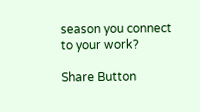season you connect to your work?

Share Button